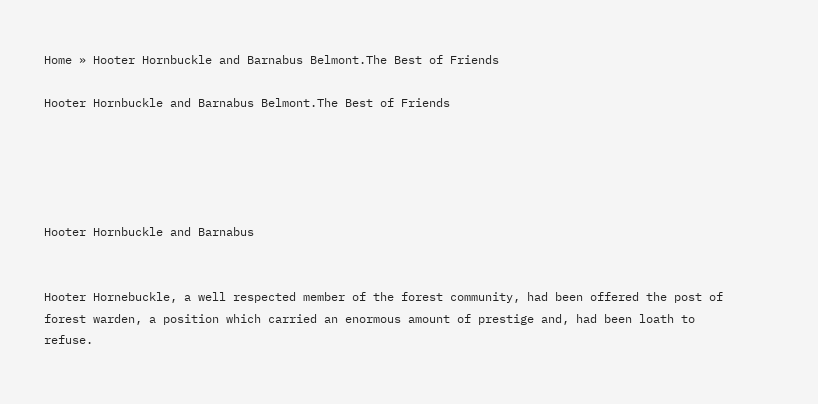Home » Hooter Hornbuckle and Barnabus Belmont.The Best of Friends

Hooter Hornbuckle and Barnabus Belmont.The Best of Friends





Hooter Hornbuckle and Barnabus


Hooter Hornebuckle, a well respected member of the forest community, had been offered the post of forest warden, a position which carried an enormous amount of prestige and, had been loath to refuse.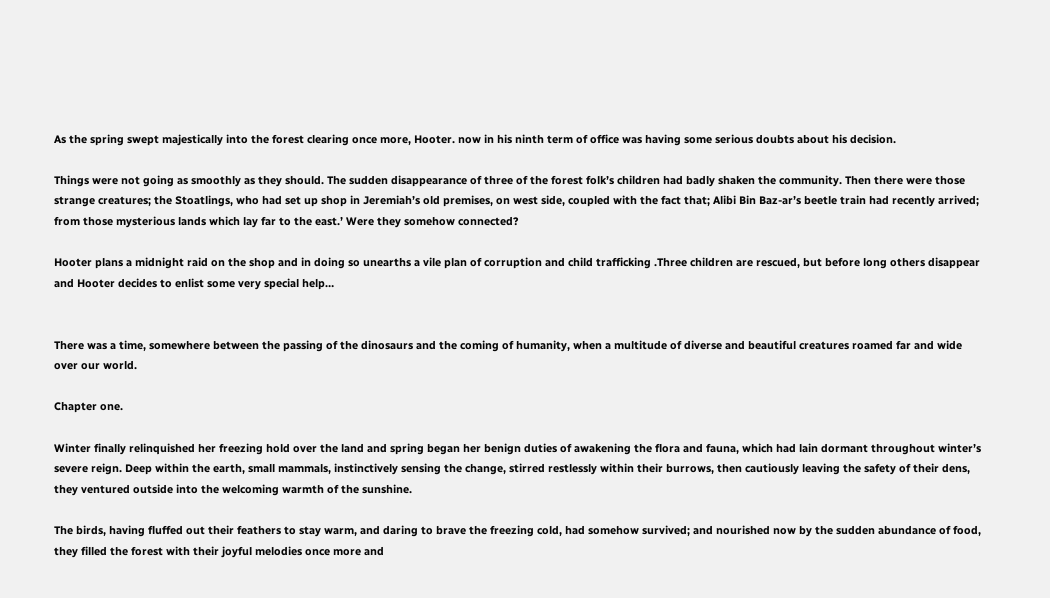As the spring swept majestically into the forest clearing once more, Hooter. now in his ninth term of office was having some serious doubts about his decision.

Things were not going as smoothly as they should. The sudden disappearance of three of the forest folk’s children had badly shaken the community. Then there were those strange creatures; the Stoatlings, who had set up shop in Jeremiah’s old premises, on west side, coupled with the fact that; Alibi Bin Baz-ar’s beetle train had recently arrived; from those mysterious lands which lay far to the east.’ Were they somehow connected?

Hooter plans a midnight raid on the shop and in doing so unearths a vile plan of corruption and child trafficking .Three children are rescued, but before long others disappear and Hooter decides to enlist some very special help…


There was a time, somewhere between the passing of the dinosaurs and the coming of humanity, when a multitude of diverse and beautiful creatures roamed far and wide over our world.

Chapter one.

Winter finally relinquished her freezing hold over the land and spring began her benign duties of awakening the flora and fauna, which had lain dormant throughout winter’s severe reign. Deep within the earth, small mammals, instinctively sensing the change, stirred restlessly within their burrows, then cautiously leaving the safety of their dens, they ventured outside into the welcoming warmth of the sunshine.

The birds, having fluffed out their feathers to stay warm, and daring to brave the freezing cold, had somehow survived; and nourished now by the sudden abundance of food, they filled the forest with their joyful melodies once more and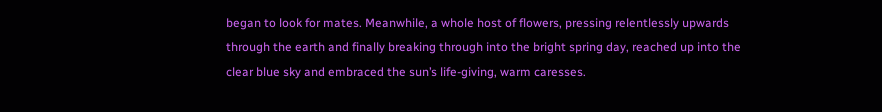began to look for mates. Meanwhile, a whole host of flowers, pressing relentlessly upwards through the earth and finally breaking through into the bright spring day, reached up into the clear blue sky and embraced the sun’s life-giving, warm caresses.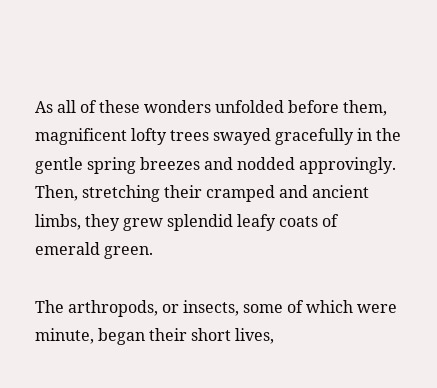As all of these wonders unfolded before them, magnificent lofty trees swayed gracefully in the gentle spring breezes and nodded approvingly. Then, stretching their cramped and ancient limbs, they grew splendid leafy coats of emerald green.

The arthropods, or insects, some of which were minute, began their short lives,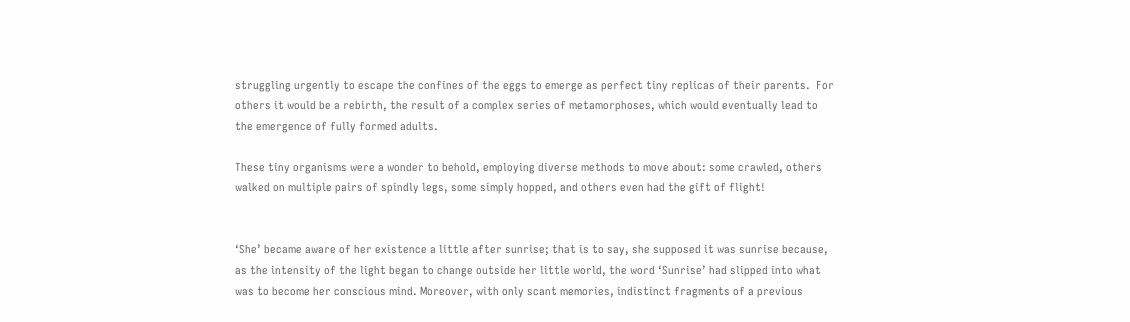struggling urgently to escape the confines of the eggs to emerge as perfect tiny replicas of their parents.  For others it would be a rebirth, the result of a complex series of metamorphoses, which would eventually lead to the emergence of fully formed adults.

These tiny organisms were a wonder to behold, employing diverse methods to move about: some crawled, others walked on multiple pairs of spindly legs, some simply hopped, and others even had the gift of flight!


‘She’ became aware of her existence a little after sunrise; that is to say, she supposed it was sunrise because, as the intensity of the light began to change outside her little world, the word ‘Sunrise’ had slipped into what was to become her conscious mind. Moreover, with only scant memories, indistinct fragments of a previous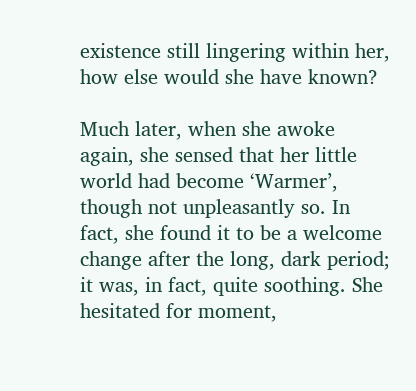existence still lingering within her, how else would she have known?

Much later, when she awoke again, she sensed that her little world had become ‘Warmer’, though not unpleasantly so. In fact, she found it to be a welcome change after the long, dark period; it was, in fact, quite soothing. She hesitated for moment,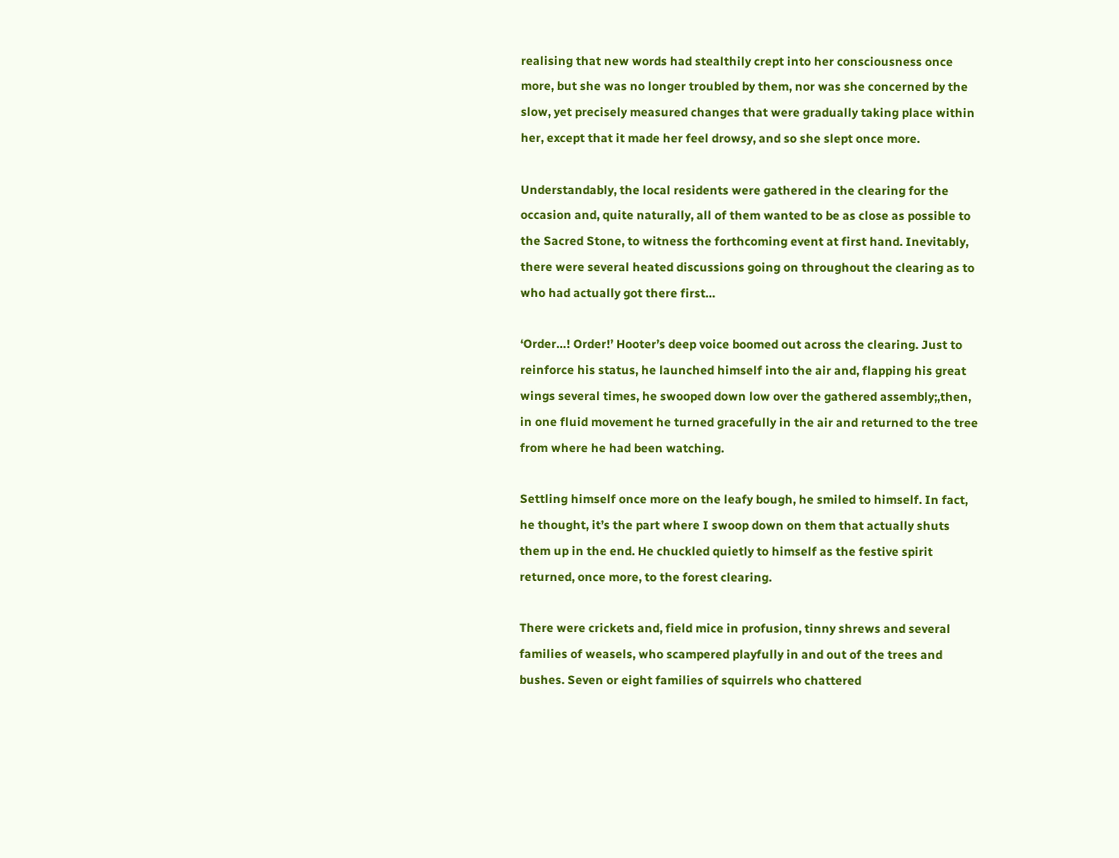realising that new words had stealthily crept into her consciousness once more, but she was no longer troubled by them, nor was she concerned by the slow, yet precisely measured changes that were gradually taking place within her, except that it made her feel drowsy, and so she slept once more.

Understandably, the local residents were gathered in the clearing for the occasion and, quite naturally, all of them wanted to be as close as possible to the Sacred Stone, to witness the forthcoming event at first hand. Inevitably, there were several heated discussions going on throughout the clearing as to who had actually got there first…

‘Order…! Order!’ Hooter’s deep voice boomed out across the clearing. Just to reinforce his status, he launched himself into the air and, flapping his great wings several times, he swooped down low over the gathered assembly;,then, in one fluid movement he turned gracefully in the air and returned to the tree from where he had been watching.

Settling himself once more on the leafy bough, he smiled to himself. In fact, he thought, it’s the part where I swoop down on them that actually shuts them up in the end. He chuckled quietly to himself as the festive spirit returned, once more, to the forest clearing.

There were crickets and, field mice in profusion, tinny shrews and several families of weasels, who scampered playfully in and out of the trees and bushes. Seven or eight families of squirrels who chattered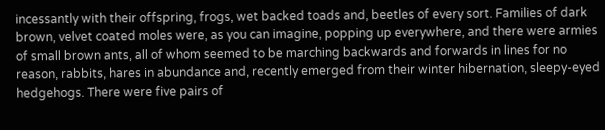incessantly with their offspring, frogs, wet backed toads and, beetles of every sort. Families of dark brown, velvet coated moles were, as you can imagine, popping up everywhere, and there were armies of small brown ants, all of whom seemed to be marching backwards and forwards in lines for no reason, rabbits, hares in abundance and, recently emerged from their winter hibernation, sleepy-eyed hedgehogs. There were five pairs of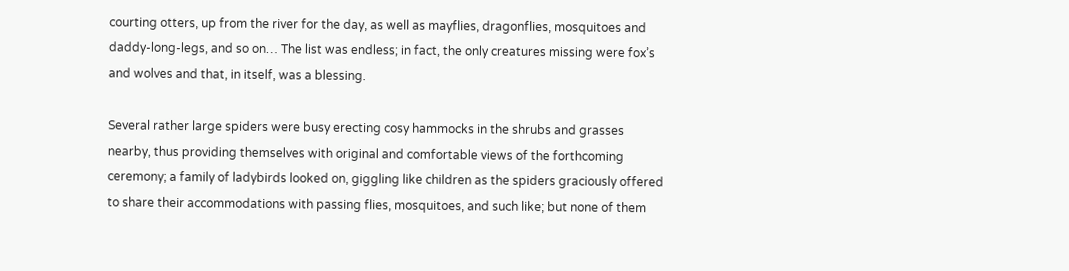courting otters, up from the river for the day, as well as mayflies, dragonflies, mosquitoes and daddy-long-legs, and so on… The list was endless; in fact, the only creatures missing were fox’s and wolves and that, in itself, was a blessing.

Several rather large spiders were busy erecting cosy hammocks in the shrubs and grasses nearby, thus providing themselves with original and comfortable views of the forthcoming ceremony; a family of ladybirds looked on, giggling like children as the spiders graciously offered to share their accommodations with passing flies, mosquitoes, and such like; but none of them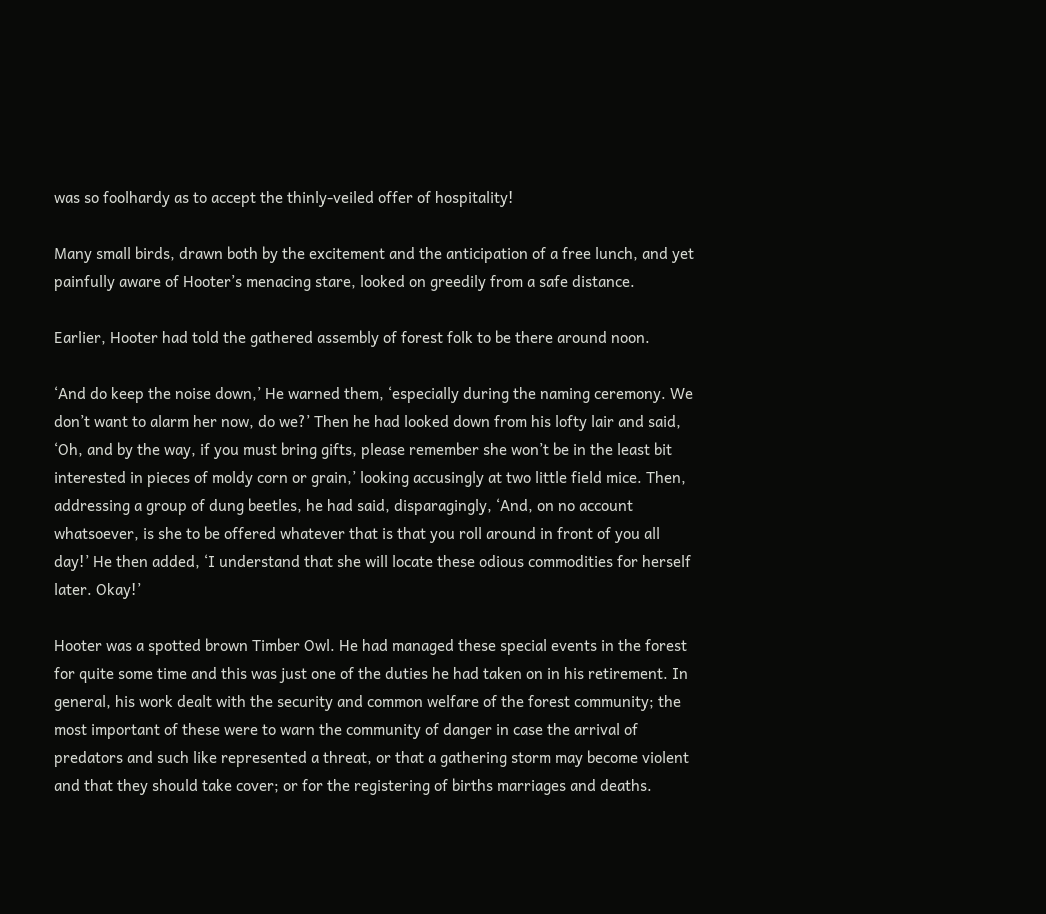was so foolhardy as to accept the thinly-veiled offer of hospitality!

Many small birds, drawn both by the excitement and the anticipation of a free lunch, and yet painfully aware of Hooter’s menacing stare, looked on greedily from a safe distance.

Earlier, Hooter had told the gathered assembly of forest folk to be there around noon.

‘And do keep the noise down,’ He warned them, ‘especially during the naming ceremony. We don’t want to alarm her now, do we?’ Then he had looked down from his lofty lair and said, ‘Oh, and by the way, if you must bring gifts, please remember she won’t be in the least bit interested in pieces of moldy corn or grain,’ looking accusingly at two little field mice. Then, addressing a group of dung beetles, he had said, disparagingly, ‘And, on no account whatsoever, is she to be offered whatever that is that you roll around in front of you all day!’ He then added, ‘I understand that she will locate these odious commodities for herself later. Okay!’

Hooter was a spotted brown Timber Owl. He had managed these special events in the forest for quite some time and this was just one of the duties he had taken on in his retirement. In general, his work dealt with the security and common welfare of the forest community; the most important of these were to warn the community of danger in case the arrival of predators and such like represented a threat, or that a gathering storm may become violent and that they should take cover; or for the registering of births marriages and deaths.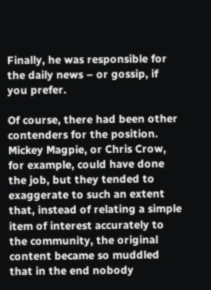Finally, he was responsible for the daily news – or gossip, if you prefer.

Of course, there had been other contenders for the position. Mickey Magpie, or Chris Crow, for example, could have done the job, but they tended to exaggerate to such an extent that, instead of relating a simple item of interest accurately to the community, the original content became so muddled that in the end nobody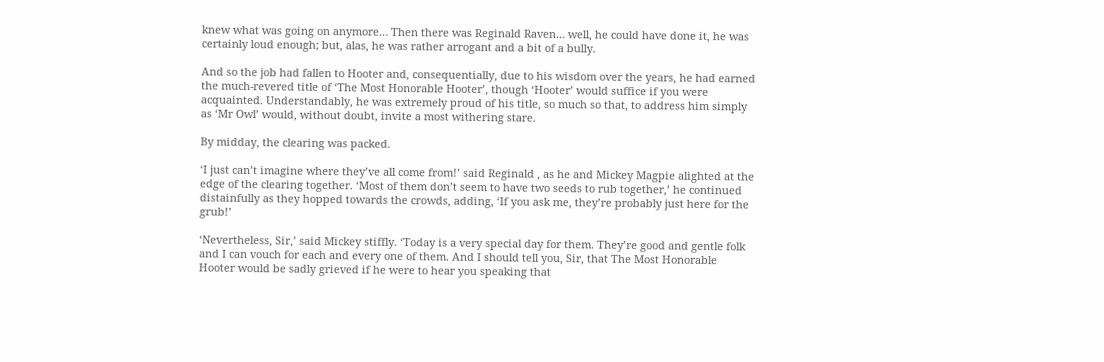knew what was going on anymore… Then there was Reginald Raven… well, he could have done it, he was certainly loud enough; but, alas, he was rather arrogant and a bit of a bully.

And so the job had fallen to Hooter and, consequentially, due to his wisdom over the years, he had earned the much-revered title of ‘The Most Honorable Hooter’, though ‘Hooter’ would suffice if you were acquainted. Understandably, he was extremely proud of his title, so much so that, to address him simply as ‘Mr Owl’ would, without doubt, invite a most withering stare.

By midday, the clearing was packed.

‘I just can’t imagine where they’ve all come from!’ said Reginald , as he and Mickey Magpie alighted at the edge of the clearing together. ‘Most of them don’t seem to have two seeds to rub together,’ he continued distainfully as they hopped towards the crowds, adding, ‘If you ask me, they’re probably just here for the grub!’

‘Nevertheless, Sir,’ said Mickey stiffly. ‘Today is a very special day for them. They’re good and gentle folk and I can vouch for each and every one of them. And I should tell you, Sir, that The Most Honorable Hooter would be sadly grieved if he were to hear you speaking that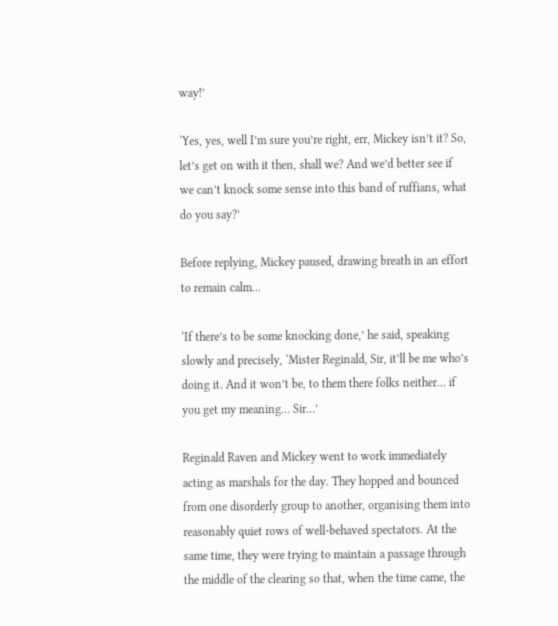way!’

‘Yes, yes, well I’m sure you’re right, err, Mickey isn’t it? So, let’s get on with it then, shall we? And we’d better see if we can’t knock some sense into this band of ruffians, what do you say?’

Before replying, Mickey paused, drawing breath in an effort to remain calm…

‘If there’s to be some knocking done,’ he said, speaking slowly and precisely, ‘Mister Reginald, Sir, it’ll be me who’s doing it. And it won’t be, to them there folks neither… if you get my meaning… Sir…’

Reginald Raven and Mickey went to work immediately acting as marshals for the day. They hopped and bounced from one disorderly group to another, organising them into reasonably quiet rows of well-behaved spectators. At the same time, they were trying to maintain a passage through the middle of the clearing so that, when the time came, the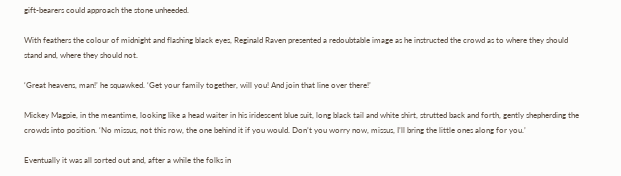gift-bearers could approach the stone unheeded.

With feathers the colour of midnight and flashing black eyes, Reginald Raven presented a redoubtable image as he instructed the crowd as to where they should stand and, where they should not.

‘Great heavens, man!’ he squawked. ‘Get your family together, will you! And join that line over there!’

Mickey Magpie, in the meantime, looking like a head waiter in his iridescent blue suit, long black tail and white shirt, strutted back and forth, gently shepherding the crowds into position. ‘No missus, not this row, the one behind it if you would. Don’t you worry now, missus, I’ll bring the little ones along for you.’

Eventually it was all sorted out and, after a while the folks in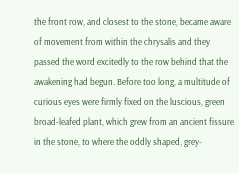the front row, and closest to the stone, became aware of movement from within the chrysalis and they passed the word excitedly to the row behind that the awakening had begun. Before too long, a multitude of curious eyes were firmly fixed on the luscious, green broad-leafed plant, which grew from an ancient fissure in the stone, to where the oddly shaped, grey-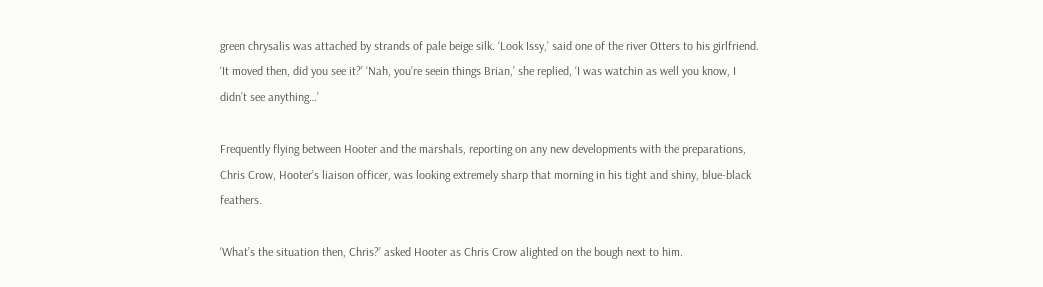green chrysalis was attached by strands of pale beige silk. ‘Look Issy,’ said one of the river Otters to his girlfriend. ‘It moved then, did you see it?’ ‘Nah, you’re seein things Brian,’ she replied, ‘I was watchin as well you know, I didn’t see anything…’

Frequently flying between Hooter and the marshals, reporting on any new developments with the preparations, Chris Crow, Hooter’s liaison officer, was looking extremely sharp that morning in his tight and shiny, blue-black feathers.

‘What’s the situation then, Chris?’ asked Hooter as Chris Crow alighted on the bough next to him.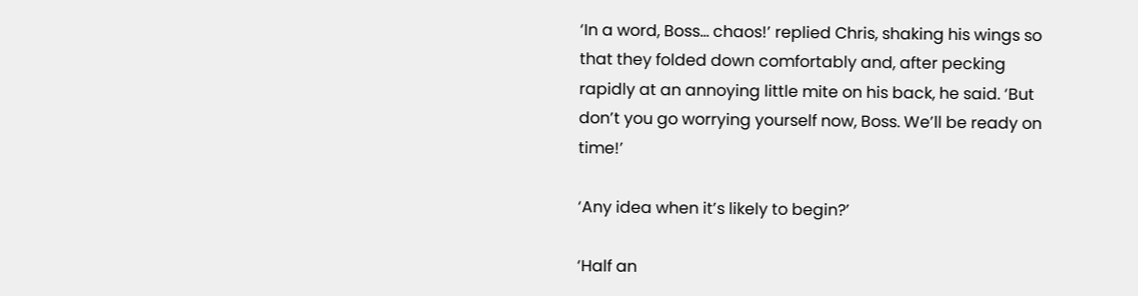‘In a word, Boss… chaos!’ replied Chris, shaking his wings so that they folded down comfortably and, after pecking rapidly at an annoying little mite on his back, he said. ‘But don’t you go worrying yourself now, Boss. We’ll be ready on time!’

‘Any idea when it’s likely to begin?’

‘Half an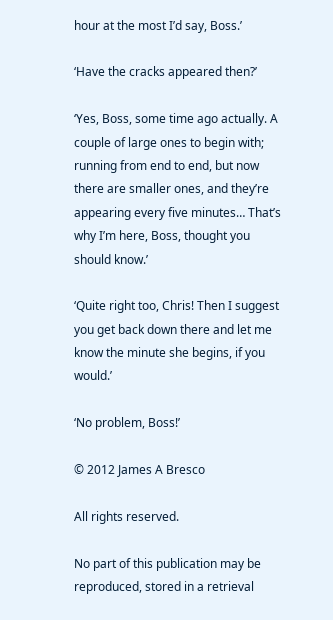hour at the most I’d say, Boss.’

‘Have the cracks appeared then?’

‘Yes, Boss, some time ago actually. A couple of large ones to begin with; running from end to end, but now there are smaller ones, and they’re appearing every five minutes… That’s why I’m here, Boss, thought you should know.’

‘Quite right too, Chris! Then I suggest you get back down there and let me know the minute she begins, if you would.’

‘No problem, Boss!’

© 2012 James A Bresco

All rights reserved.

No part of this publication may be reproduced, stored in a retrieval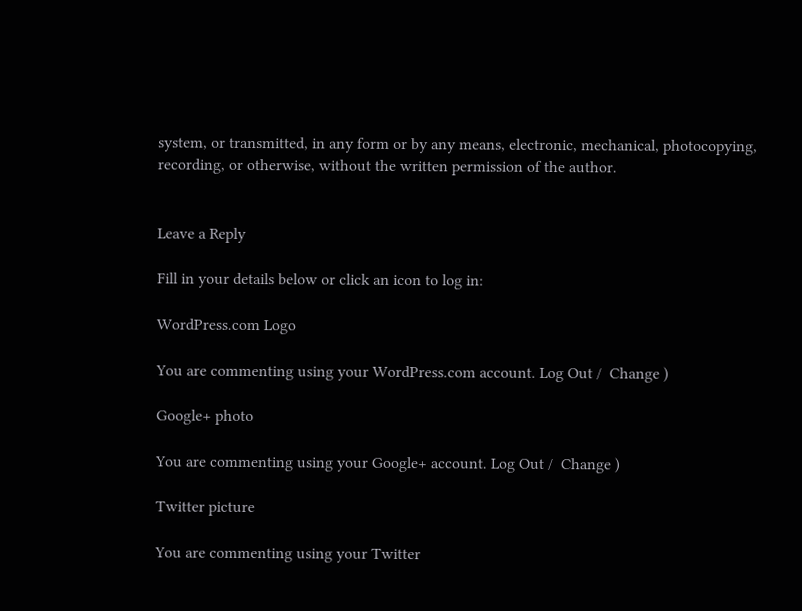system, or transmitted, in any form or by any means, electronic, mechanical, photocopying, recording, or otherwise, without the written permission of the author.


Leave a Reply

Fill in your details below or click an icon to log in:

WordPress.com Logo

You are commenting using your WordPress.com account. Log Out /  Change )

Google+ photo

You are commenting using your Google+ account. Log Out /  Change )

Twitter picture

You are commenting using your Twitter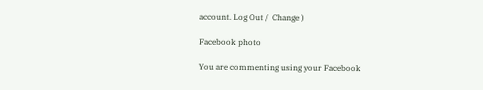account. Log Out /  Change )

Facebook photo

You are commenting using your Facebook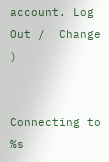account. Log Out /  Change )


Connecting to %s